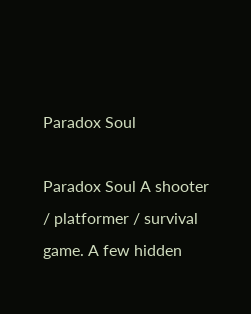Paradox Soul

Paradox Soul A shooter / platformer / survival game. A few hidden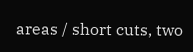areas / short cuts, two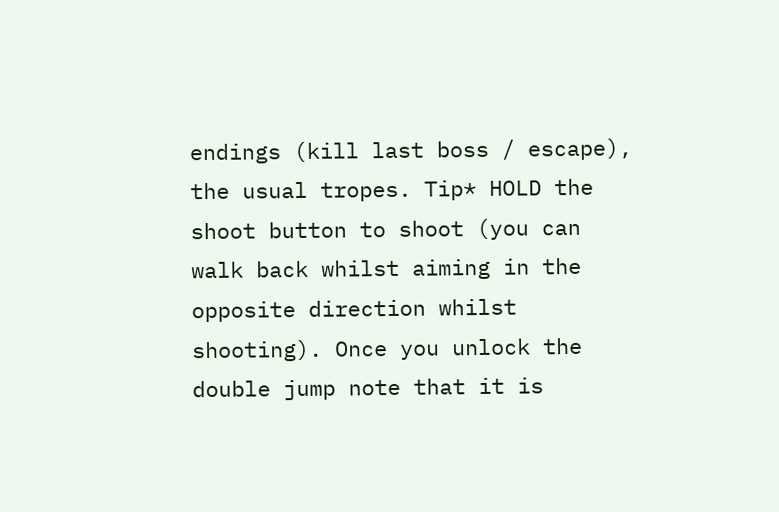endings (kill last boss / escape), the usual tropes. Tip* HOLD the shoot button to shoot (you can walk back whilst aiming in the opposite direction whilst shooting). Once you unlock the double jump note that it is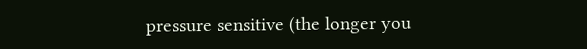pressure sensitive (the longer you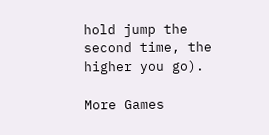hold jump the second time, the higher you go).

More Games